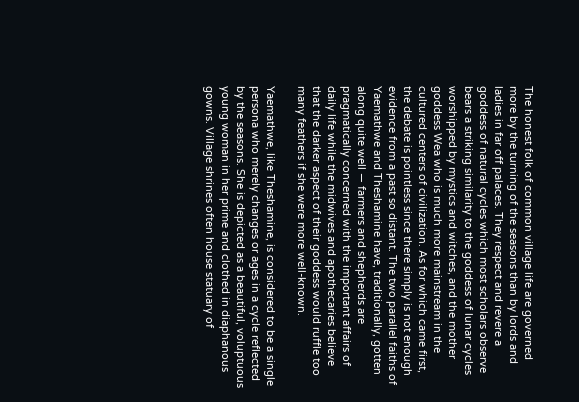The honest folk of common village life are governed more by the turning of the seasons than by lords and ladies in far off palaces. They respect and revere a goddess of natural cycles which most scholars observe bears a striking similarity to the goddess of lunar cycles worshipped by mystics and witches, and the mother goddess Wea who is much more mainstream in the cultured centers of civilization. As for which came first, the debate is pointless since there simply is not enough evidence from a past so distant. The two parallel faiths of Yaemathwe and Theshamine have, traditionally, gotten along quite well — farmers and shepherds are pragmatically concerned with the important affairs of daily life while the midwives and apothecaries believe that the darker aspect of their goddess would ruffle too many feathers if she were more well-known.

Yaemathwe, like Theshamine, is considered to be a single persona who merely changes or ages in a cycle reflected by the seasons. She is depicted as a beautiful, voluptuous young woman in her prime and clothed in diaphanous gowns. Village shrines often house statuary of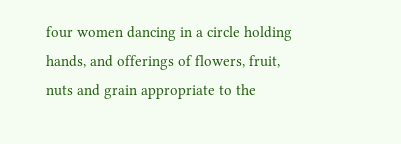four women dancing in a circle holding hands, and offerings of flowers, fruit, nuts and grain appropriate to the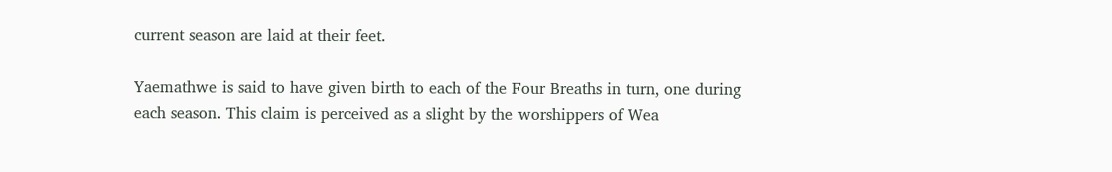current season are laid at their feet.

Yaemathwe is said to have given birth to each of the Four Breaths in turn, one during each season. This claim is perceived as a slight by the worshippers of Wea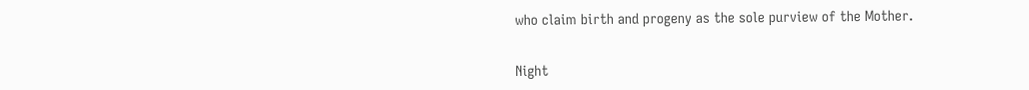who claim birth and progeny as the sole purview of the Mother.


Night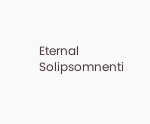Eternal Solipsomnenti